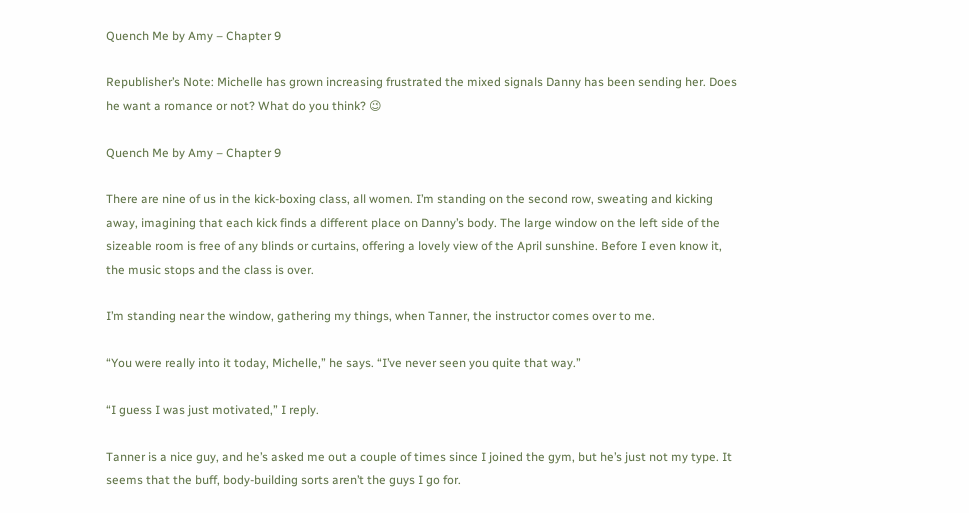Quench Me by Amy – Chapter 9

Republisher’s Note: Michelle has grown increasing frustrated the mixed signals Danny has been sending her. Does he want a romance or not? What do you think? 😉

Quench Me by Amy – Chapter 9

There are nine of us in the kick-boxing class, all women. I’m standing on the second row, sweating and kicking away, imagining that each kick finds a different place on Danny’s body. The large window on the left side of the sizeable room is free of any blinds or curtains, offering a lovely view of the April sunshine. Before I even know it, the music stops and the class is over.

I’m standing near the window, gathering my things, when Tanner, the instructor comes over to me.

“You were really into it today, Michelle,” he says. “I’ve never seen you quite that way.”

“I guess I was just motivated,” I reply.

Tanner is a nice guy, and he’s asked me out a couple of times since I joined the gym, but he’s just not my type. It seems that the buff, body-building sorts aren’t the guys I go for.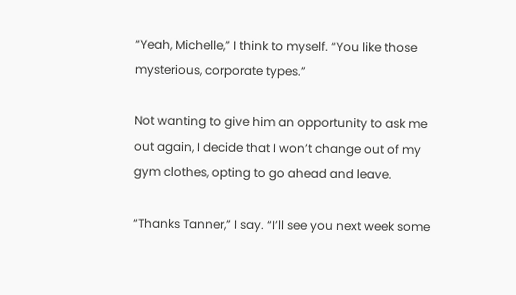“Yeah, Michelle,” I think to myself. “You like those mysterious, corporate types.”

Not wanting to give him an opportunity to ask me out again, I decide that I won’t change out of my gym clothes, opting to go ahead and leave.

“Thanks Tanner,” I say. “I’ll see you next week some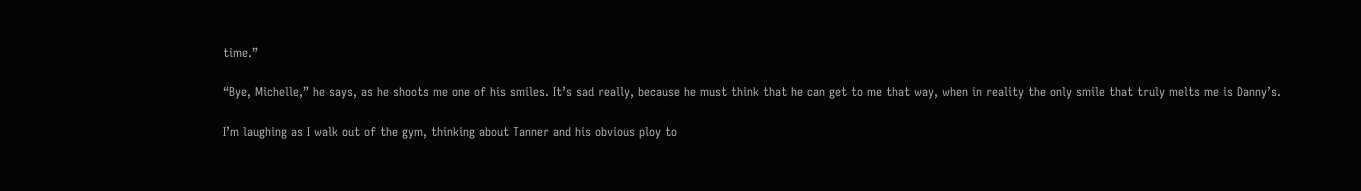time.”

“Bye, Michelle,” he says, as he shoots me one of his smiles. It’s sad really, because he must think that he can get to me that way, when in reality the only smile that truly melts me is Danny’s.

I’m laughing as I walk out of the gym, thinking about Tanner and his obvious ploy to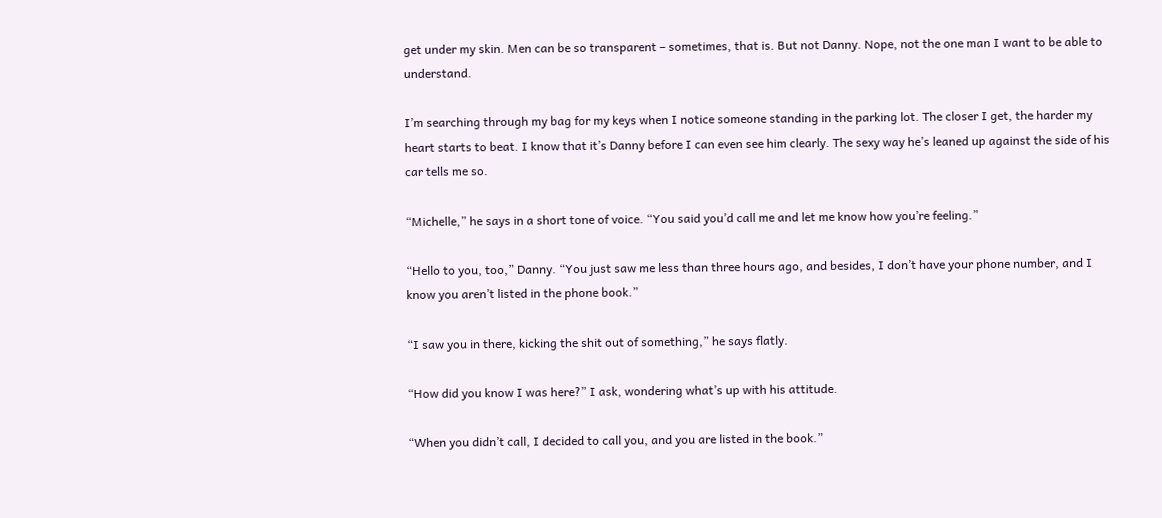get under my skin. Men can be so transparent – sometimes, that is. But not Danny. Nope, not the one man I want to be able to understand.

I’m searching through my bag for my keys when I notice someone standing in the parking lot. The closer I get, the harder my heart starts to beat. I know that it’s Danny before I can even see him clearly. The sexy way he’s leaned up against the side of his car tells me so.

“Michelle,” he says in a short tone of voice. “You said you’d call me and let me know how you’re feeling.”

“Hello to you, too,” Danny. “You just saw me less than three hours ago, and besides, I don’t have your phone number, and I know you aren’t listed in the phone book.”

“I saw you in there, kicking the shit out of something,” he says flatly.

“How did you know I was here?” I ask, wondering what’s up with his attitude.

“When you didn’t call, I decided to call you, and you are listed in the book.”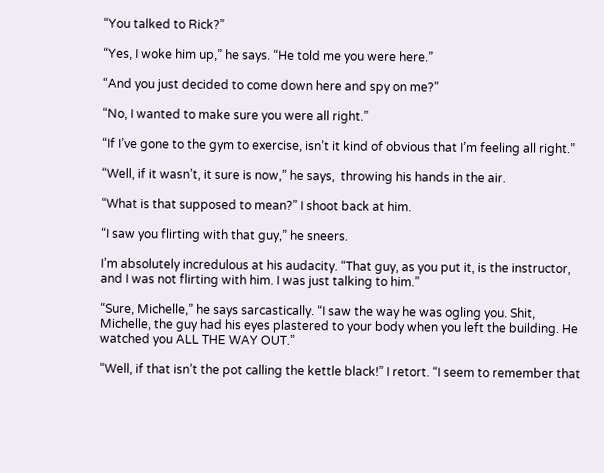“You talked to Rick?”

“Yes, I woke him up,” he says. “He told me you were here.”

“And you just decided to come down here and spy on me?”

“No, I wanted to make sure you were all right.”

“If I’ve gone to the gym to exercise, isn’t it kind of obvious that I’m feeling all right.”

“Well, if it wasn’t, it sure is now,” he says,  throwing his hands in the air.

“What is that supposed to mean?” I shoot back at him.

“I saw you flirting with that guy,” he sneers.

I’m absolutely incredulous at his audacity. “That guy, as you put it, is the instructor, and I was not flirting with him. I was just talking to him.”

“Sure, Michelle,” he says sarcastically. “I saw the way he was ogling you. Shit, Michelle, the guy had his eyes plastered to your body when you left the building. He watched you ALL THE WAY OUT.”

“Well, if that isn’t the pot calling the kettle black!” I retort. “I seem to remember that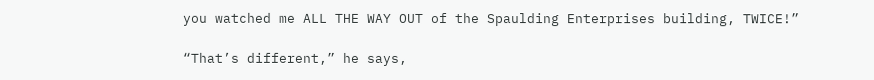you watched me ALL THE WAY OUT of the Spaulding Enterprises building, TWICE!”

“That’s different,” he says,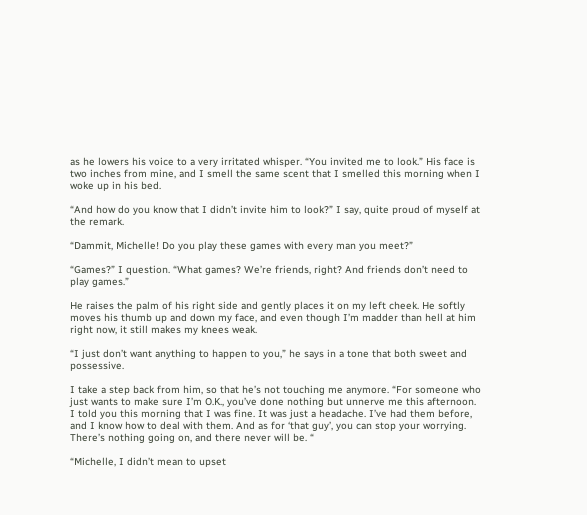as he lowers his voice to a very irritated whisper. “You invited me to look.” His face is two inches from mine, and I smell the same scent that I smelled this morning when I woke up in his bed.

“And how do you know that I didn’t invite him to look?” I say, quite proud of myself at the remark.

“Dammit, Michelle! Do you play these games with every man you meet?”

“Games?” I question. “What games? We’re friends, right? And friends don’t need to play games.”

He raises the palm of his right side and gently places it on my left cheek. He softly moves his thumb up and down my face, and even though I’m madder than hell at him right now, it still makes my knees weak.

“I just don’t want anything to happen to you,” he says in a tone that both sweet and possessive.

I take a step back from him, so that he’s not touching me anymore. “For someone who just wants to make sure I’m O.K., you’ve done nothing but unnerve me this afternoon. I told you this morning that I was fine. It was just a headache. I’ve had them before, and I know how to deal with them. And as for ‘that guy’, you can stop your worrying. There’s nothing going on, and there never will be. “

“Michelle, I didn’t mean to upset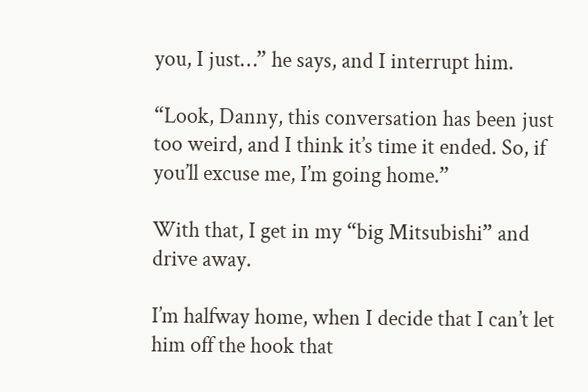you, I just…” he says, and I interrupt him.

“Look, Danny, this conversation has been just too weird, and I think it’s time it ended. So, if you’ll excuse me, I’m going home.”

With that, I get in my “big Mitsubishi” and drive away.

I’m halfway home, when I decide that I can’t let him off the hook that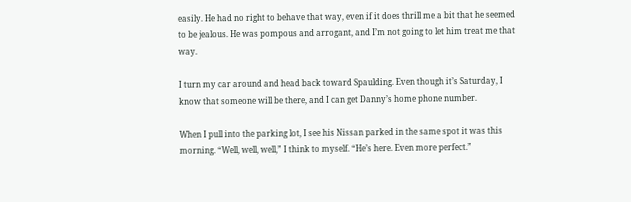easily. He had no right to behave that way, even if it does thrill me a bit that he seemed to be jealous. He was pompous and arrogant, and I’m not going to let him treat me that way.

I turn my car around and head back toward Spaulding. Even though it’s Saturday, I know that someone will be there, and I can get Danny’s home phone number.

When I pull into the parking lot, I see his Nissan parked in the same spot it was this morning. “Well, well, well,” I think to myself. “He’s here. Even more perfect.”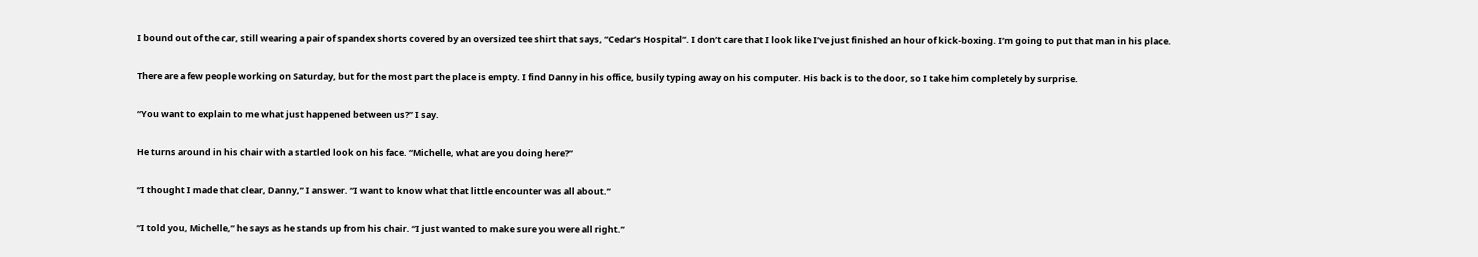I bound out of the car, still wearing a pair of spandex shorts covered by an oversized tee shirt that says, “Cedar’s Hospital”. I don’t care that I look like I’ve just finished an hour of kick-boxing. I’m going to put that man in his place.

There are a few people working on Saturday, but for the most part the place is empty. I find Danny in his office, busily typing away on his computer. His back is to the door, so I take him completely by surprise.

“You want to explain to me what just happened between us?” I say.

He turns around in his chair with a startled look on his face. “Michelle, what are you doing here?”

“I thought I made that clear, Danny,” I answer. “I want to know what that little encounter was all about.”

“I told you, Michelle,” he says as he stands up from his chair. “I just wanted to make sure you were all right.”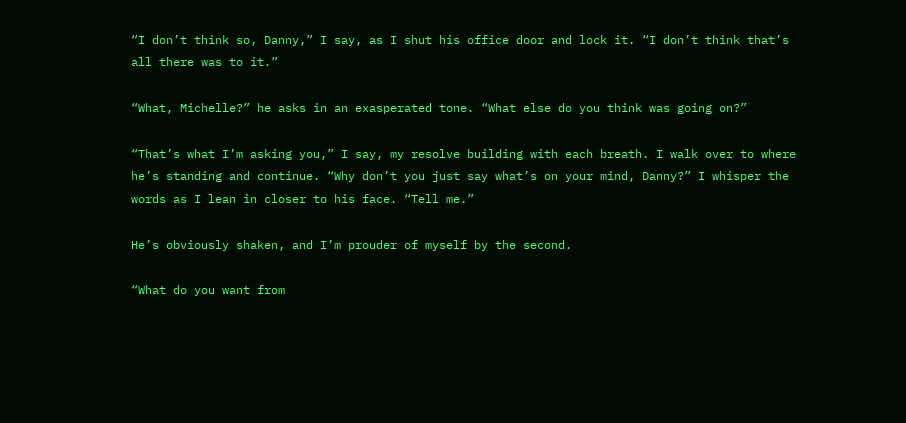“I don’t think so, Danny,” I say, as I shut his office door and lock it. “I don’t think that’s all there was to it.”

“What, Michelle?” he asks in an exasperated tone. “What else do you think was going on?”

“That’s what I’m asking you,” I say, my resolve building with each breath. I walk over to where he’s standing and continue. “Why don’t you just say what’s on your mind, Danny?” I whisper the words as I lean in closer to his face. “Tell me.”

He’s obviously shaken, and I’m prouder of myself by the second.

“What do you want from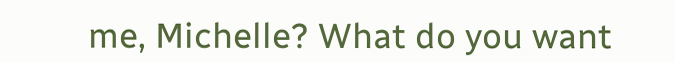me, Michelle? What do you want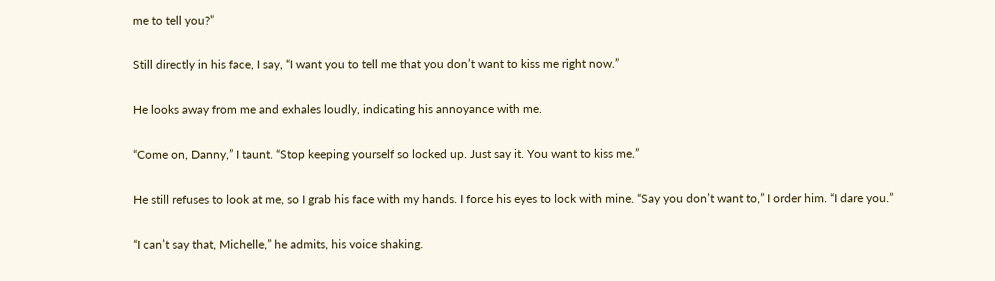me to tell you?”

Still directly in his face, I say, “I want you to tell me that you don’t want to kiss me right now.”

He looks away from me and exhales loudly, indicating his annoyance with me.

“Come on, Danny,” I taunt. “Stop keeping yourself so locked up. Just say it. You want to kiss me.”

He still refuses to look at me, so I grab his face with my hands. I force his eyes to lock with mine. “Say you don’t want to,” I order him. “I dare you.”

“I can’t say that, Michelle,” he admits, his voice shaking.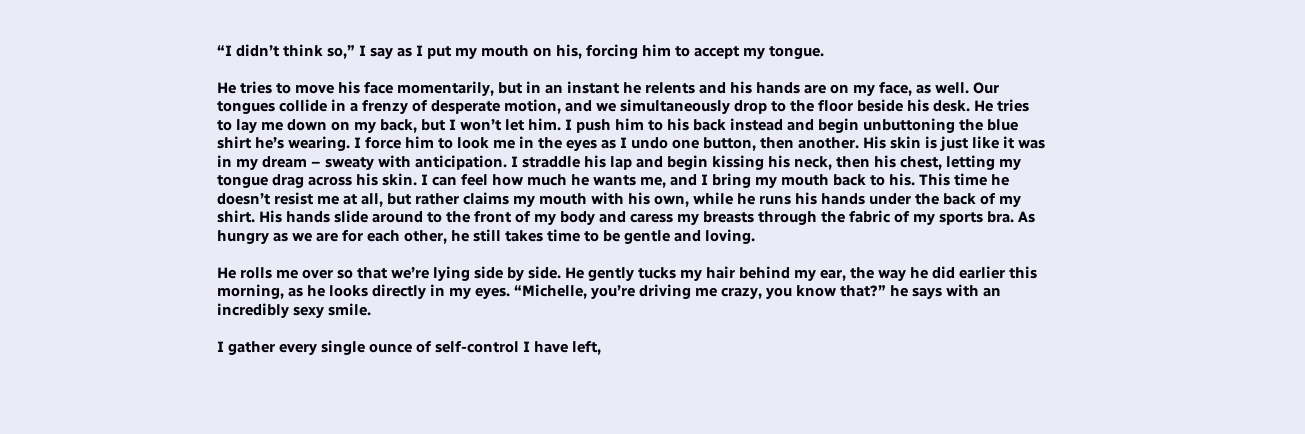“I didn’t think so,” I say as I put my mouth on his, forcing him to accept my tongue.

He tries to move his face momentarily, but in an instant he relents and his hands are on my face, as well. Our tongues collide in a frenzy of desperate motion, and we simultaneously drop to the floor beside his desk. He tries to lay me down on my back, but I won’t let him. I push him to his back instead and begin unbuttoning the blue shirt he’s wearing. I force him to look me in the eyes as I undo one button, then another. His skin is just like it was in my dream – sweaty with anticipation. I straddle his lap and begin kissing his neck, then his chest, letting my tongue drag across his skin. I can feel how much he wants me, and I bring my mouth back to his. This time he doesn’t resist me at all, but rather claims my mouth with his own, while he runs his hands under the back of my shirt. His hands slide around to the front of my body and caress my breasts through the fabric of my sports bra. As hungry as we are for each other, he still takes time to be gentle and loving.

He rolls me over so that we’re lying side by side. He gently tucks my hair behind my ear, the way he did earlier this morning, as he looks directly in my eyes. “Michelle, you’re driving me crazy, you know that?” he says with an incredibly sexy smile.

I gather every single ounce of self-control I have left,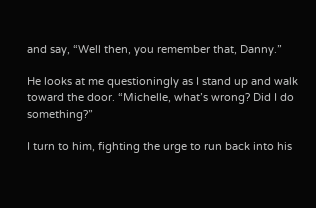and say, “Well then, you remember that, Danny.”

He looks at me questioningly as I stand up and walk toward the door. “Michelle, what’s wrong? Did I do something?”

I turn to him, fighting the urge to run back into his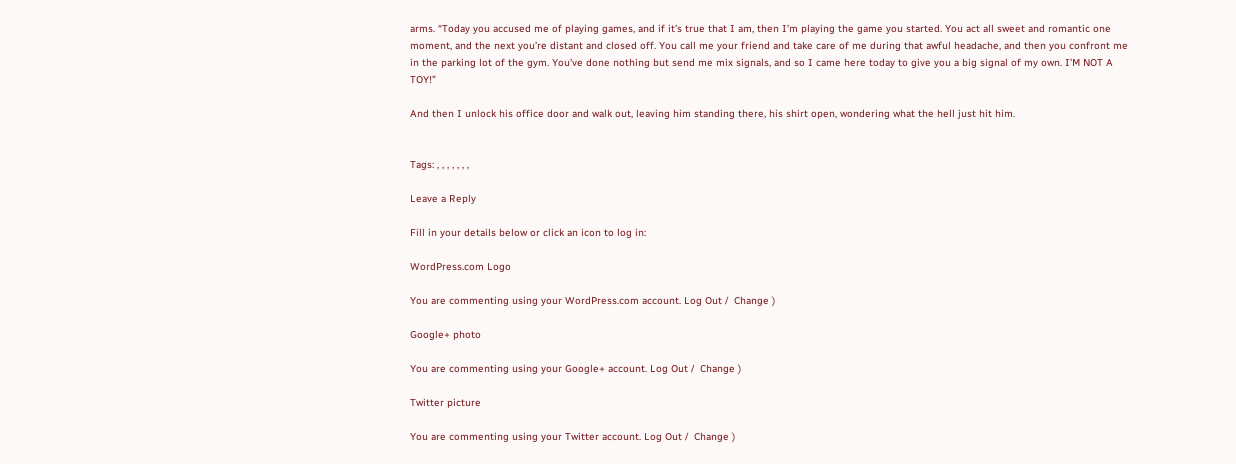arms. “Today you accused me of playing games, and if it’s true that I am, then I’m playing the game you started. You act all sweet and romantic one moment, and the next you’re distant and closed off. You call me your friend and take care of me during that awful headache, and then you confront me in the parking lot of the gym. You’ve done nothing but send me mix signals, and so I came here today to give you a big signal of my own. I’M NOT A TOY!”

And then I unlock his office door and walk out, leaving him standing there, his shirt open, wondering what the hell just hit him.


Tags: , , , , , , ,

Leave a Reply

Fill in your details below or click an icon to log in:

WordPress.com Logo

You are commenting using your WordPress.com account. Log Out /  Change )

Google+ photo

You are commenting using your Google+ account. Log Out /  Change )

Twitter picture

You are commenting using your Twitter account. Log Out /  Change )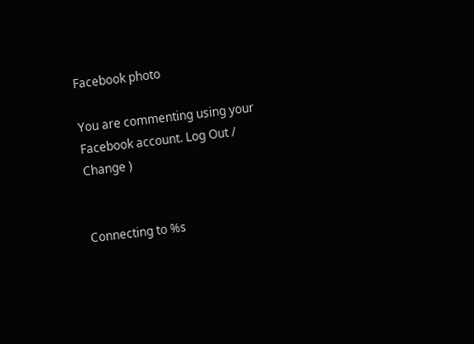Facebook photo

You are commenting using your Facebook account. Log Out /  Change )


Connecting to %s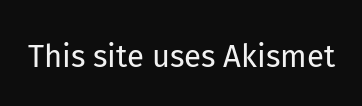This site uses Akismet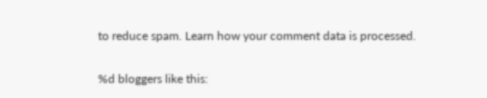to reduce spam. Learn how your comment data is processed.

%d bloggers like this: